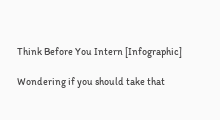Think Before You Intern [Infographic]

Wondering if you should take that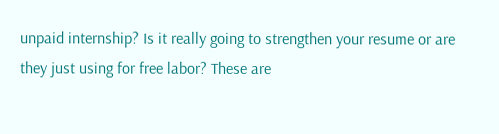unpaid internship? Is it really going to strengthen your resume or are they just using for free labor? These are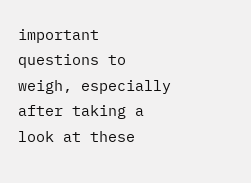important questions to weigh, especially after taking a look at these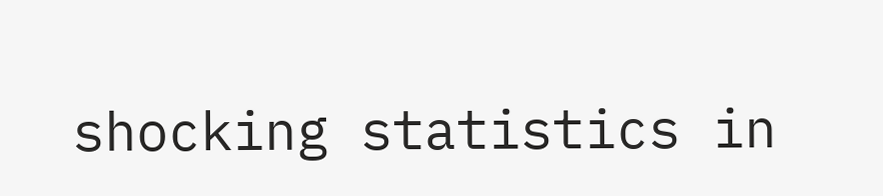shocking statistics in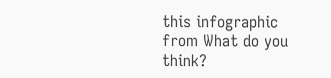this infographic from What do you think?